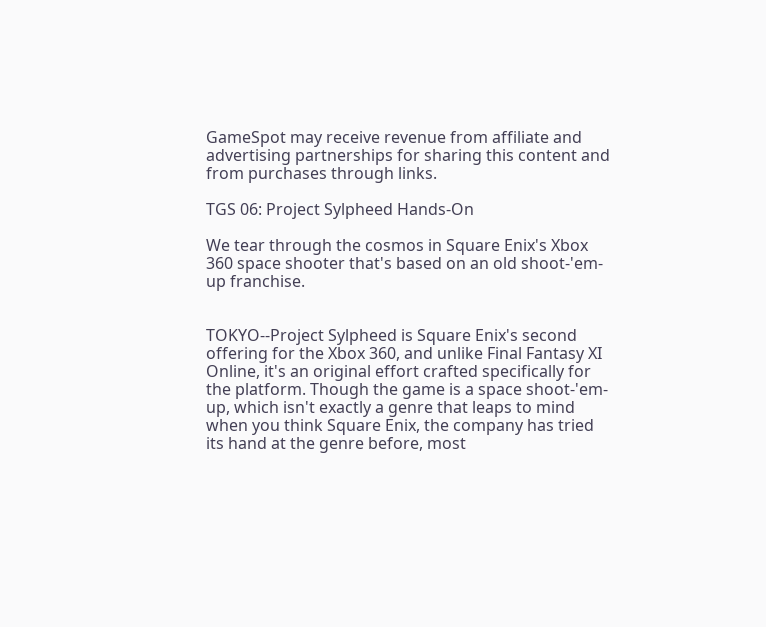GameSpot may receive revenue from affiliate and advertising partnerships for sharing this content and from purchases through links.

TGS 06: Project Sylpheed Hands-On

We tear through the cosmos in Square Enix's Xbox 360 space shooter that's based on an old shoot-'em-up franchise.


TOKYO--Project Sylpheed is Square Enix's second offering for the Xbox 360, and unlike Final Fantasy XI Online, it's an original effort crafted specifically for the platform. Though the game is a space shoot-'em-up, which isn't exactly a genre that leaps to mind when you think Square Enix, the company has tried its hand at the genre before, most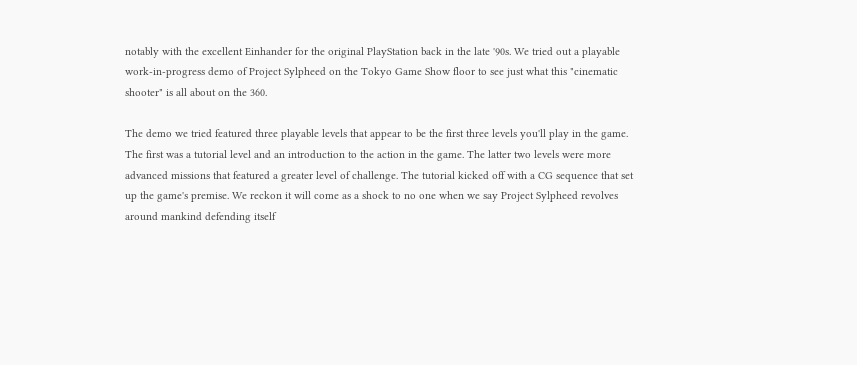notably with the excellent Einhander for the original PlayStation back in the late '90s. We tried out a playable work-in-progress demo of Project Sylpheed on the Tokyo Game Show floor to see just what this "cinematic shooter" is all about on the 360.

The demo we tried featured three playable levels that appear to be the first three levels you'll play in the game. The first was a tutorial level and an introduction to the action in the game. The latter two levels were more advanced missions that featured a greater level of challenge. The tutorial kicked off with a CG sequence that set up the game's premise. We reckon it will come as a shock to no one when we say Project Sylpheed revolves around mankind defending itself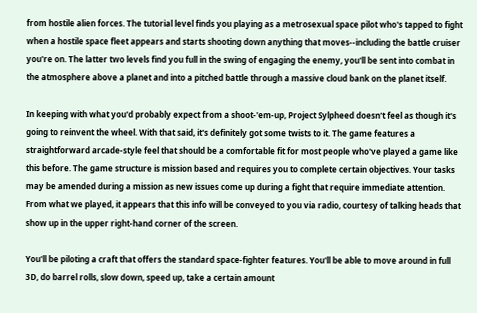from hostile alien forces. The tutorial level finds you playing as a metrosexual space pilot who's tapped to fight when a hostile space fleet appears and starts shooting down anything that moves--including the battle cruiser you're on. The latter two levels find you full in the swing of engaging the enemy, you'll be sent into combat in the atmosphere above a planet and into a pitched battle through a massive cloud bank on the planet itself.

In keeping with what you'd probably expect from a shoot-'em-up, Project Sylpheed doesn't feel as though it's going to reinvent the wheel. With that said, it's definitely got some twists to it. The game features a straightforward arcade-style feel that should be a comfortable fit for most people who've played a game like this before. The game structure is mission based and requires you to complete certain objectives. Your tasks may be amended during a mission as new issues come up during a fight that require immediate attention. From what we played, it appears that this info will be conveyed to you via radio, courtesy of talking heads that show up in the upper right-hand corner of the screen.

You'll be piloting a craft that offers the standard space-fighter features. You'll be able to move around in full 3D, do barrel rolls, slow down, speed up, take a certain amount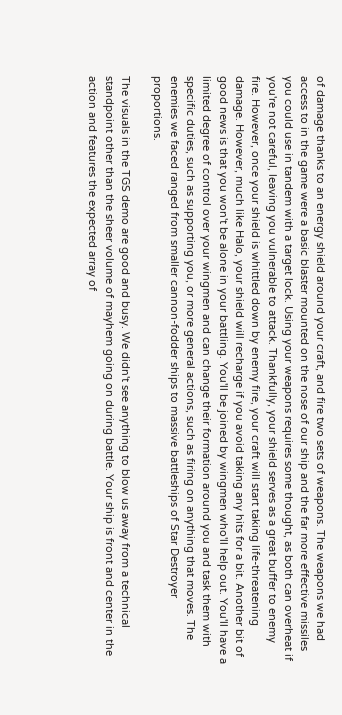of damage thanks to an energy shield around your craft, and fire two sets of weapons. The weapons we had access to in the game were a basic blaster mounted on the nose of our ship and the far more effective missiles you could use in tandem with a target lock. Using your weapons requires some thought, as both can overheat if you're not careful, leaving you vulnerable to attack. Thankfully, your shield serves as a great buffer to enemy fire. However, once your shield is whittled down by enemy fire, your craft will start taking life-threatening damage. However, much like Halo, your shield will recharge if you avoid taking any hits for a bit. Another bit of good news is that you won't be alone in your battling. You'll be joined by wingmen who'll help out. You'll have a limited degree of control over your wingmen and can change their formation around you and task them with specific duties, such as supporting you, or more general actions, such as firing on anything that moves. The enemies we faced ranged from smaller cannon-fodder ships to massive battleships of Star Destroyer proportions.

The visuals in the TGS demo are good and busy. We didn't see anything to blow us away from a technical standpoint other than the sheer volume of mayhem going on during battle. Your ship is front and center in the action and features the expected array of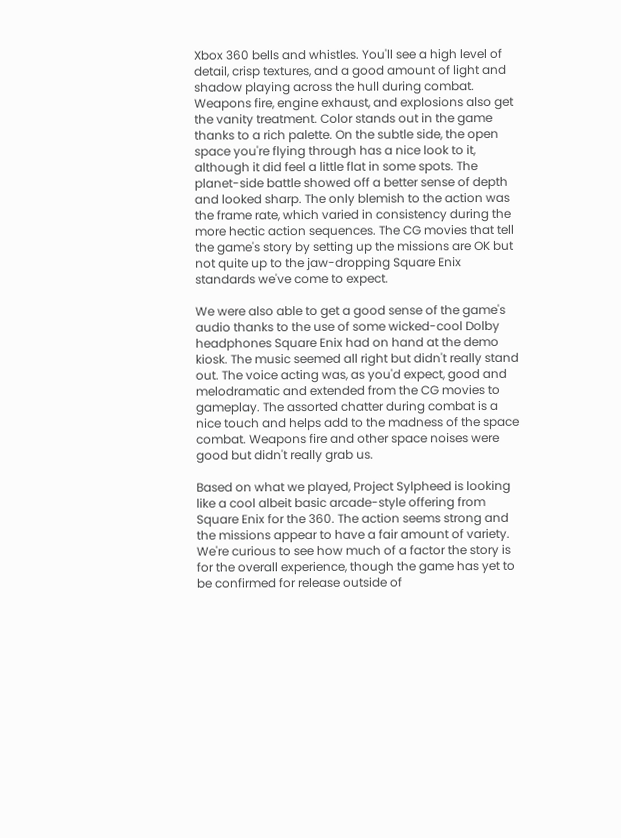Xbox 360 bells and whistles. You'll see a high level of detail, crisp textures, and a good amount of light and shadow playing across the hull during combat. Weapons fire, engine exhaust, and explosions also get the vanity treatment. Color stands out in the game thanks to a rich palette. On the subtle side, the open space you're flying through has a nice look to it, although it did feel a little flat in some spots. The planet-side battle showed off a better sense of depth and looked sharp. The only blemish to the action was the frame rate, which varied in consistency during the more hectic action sequences. The CG movies that tell the game's story by setting up the missions are OK but not quite up to the jaw-dropping Square Enix standards we've come to expect.

We were also able to get a good sense of the game's audio thanks to the use of some wicked-cool Dolby headphones Square Enix had on hand at the demo kiosk. The music seemed all right but didn't really stand out. The voice acting was, as you'd expect, good and melodramatic and extended from the CG movies to gameplay. The assorted chatter during combat is a nice touch and helps add to the madness of the space combat. Weapons fire and other space noises were good but didn't really grab us.

Based on what we played, Project Sylpheed is looking like a cool albeit basic arcade-style offering from Square Enix for the 360. The action seems strong and the missions appear to have a fair amount of variety. We're curious to see how much of a factor the story is for the overall experience, though the game has yet to be confirmed for release outside of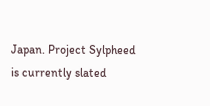Japan. Project Sylpheed is currently slated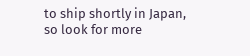to ship shortly in Japan, so look for more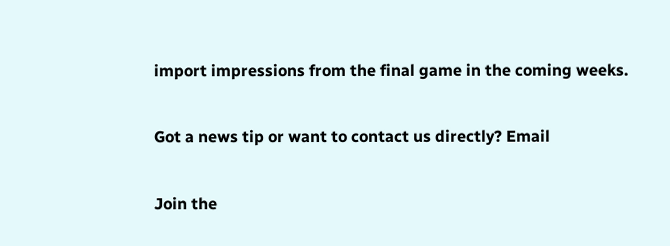import impressions from the final game in the coming weeks.

Got a news tip or want to contact us directly? Email

Join the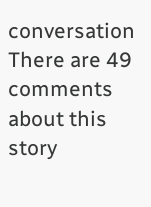conversation
There are 49 comments about this story